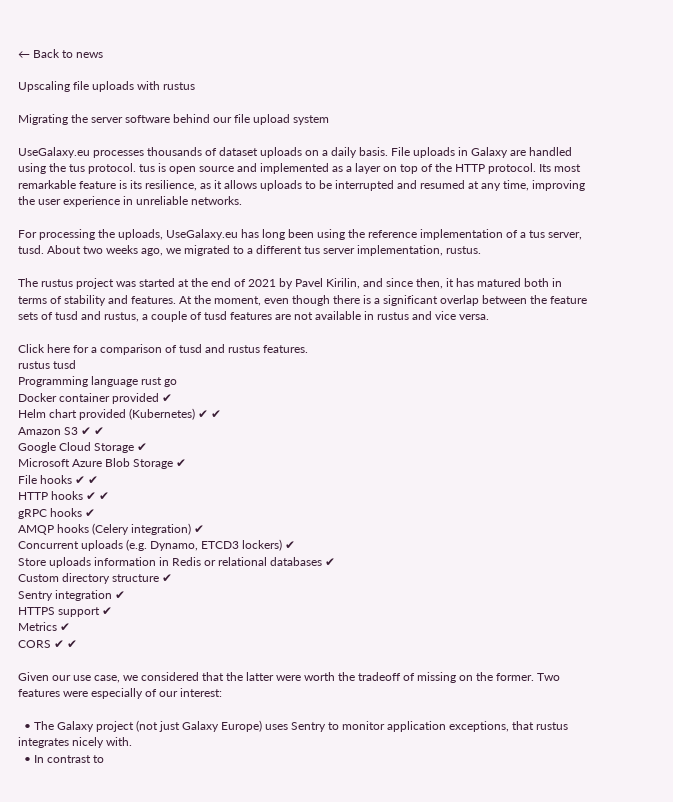← Back to news

Upscaling file uploads with rustus

Migrating the server software behind our file upload system

UseGalaxy.eu processes thousands of dataset uploads on a daily basis. File uploads in Galaxy are handled using the tus protocol. tus is open source and implemented as a layer on top of the HTTP protocol. Its most remarkable feature is its resilience, as it allows uploads to be interrupted and resumed at any time, improving the user experience in unreliable networks.

For processing the uploads, UseGalaxy.eu has long been using the reference implementation of a tus server, tusd. About two weeks ago, we migrated to a different tus server implementation, rustus.

The rustus project was started at the end of 2021 by Pavel Kirilin, and since then, it has matured both in terms of stability and features. At the moment, even though there is a significant overlap between the feature sets of tusd and rustus, a couple of tusd features are not available in rustus and vice versa.

Click here for a comparison of tusd and rustus features.
rustus tusd
Programming language rust go
Docker container provided ✔
Helm chart provided (Kubernetes) ✔ ✔
Amazon S3 ✔ ✔
Google Cloud Storage ✔
Microsoft Azure Blob Storage ✔
File hooks ✔ ✔
HTTP hooks ✔ ✔
gRPC hooks ✔
AMQP hooks (Celery integration) ✔
Concurrent uploads (e.g. Dynamo, ETCD3 lockers) ✔
Store uploads information in Redis or relational databases ✔
Custom directory structure ✔
Sentry integration ✔
HTTPS support ✔
Metrics ✔
CORS ✔ ✔

Given our use case, we considered that the latter were worth the tradeoff of missing on the former. Two features were especially of our interest:

  • The Galaxy project (not just Galaxy Europe) uses Sentry to monitor application exceptions, that rustus integrates nicely with.
  • In contrast to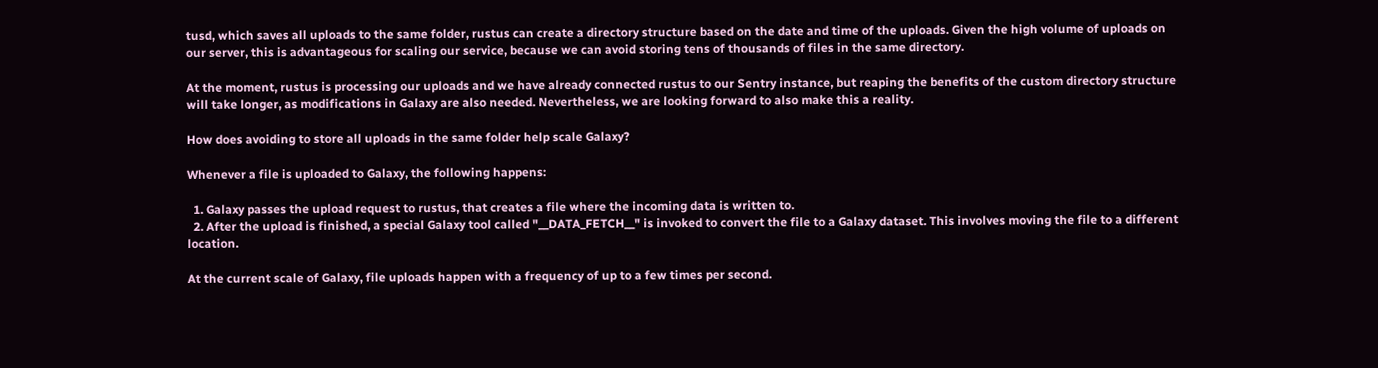tusd, which saves all uploads to the same folder, rustus can create a directory structure based on the date and time of the uploads. Given the high volume of uploads on our server, this is advantageous for scaling our service, because we can avoid storing tens of thousands of files in the same directory.

At the moment, rustus is processing our uploads and we have already connected rustus to our Sentry instance, but reaping the benefits of the custom directory structure will take longer, as modifications in Galaxy are also needed. Nevertheless, we are looking forward to also make this a reality.

How does avoiding to store all uploads in the same folder help scale Galaxy?

Whenever a file is uploaded to Galaxy, the following happens:

  1. Galaxy passes the upload request to rustus, that creates a file where the incoming data is written to.
  2. After the upload is finished, a special Galaxy tool called "__DATA_FETCH__" is invoked to convert the file to a Galaxy dataset. This involves moving the file to a different location.

At the current scale of Galaxy, file uploads happen with a frequency of up to a few times per second.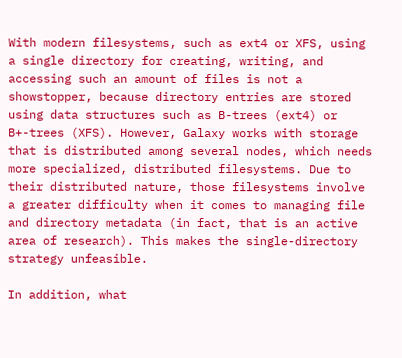With modern filesystems, such as ext4 or XFS, using a single directory for creating, writing, and accessing such an amount of files is not a showstopper, because directory entries are stored using data structures such as B-trees (ext4) or B+-trees (XFS). However, Galaxy works with storage that is distributed among several nodes, which needs more specialized, distributed filesystems. Due to their distributed nature, those filesystems involve a greater difficulty when it comes to managing file and directory metadata (in fact, that is an active area of research). This makes the single-directory strategy unfeasible.

In addition, what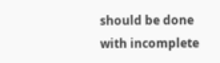should be done with incomplete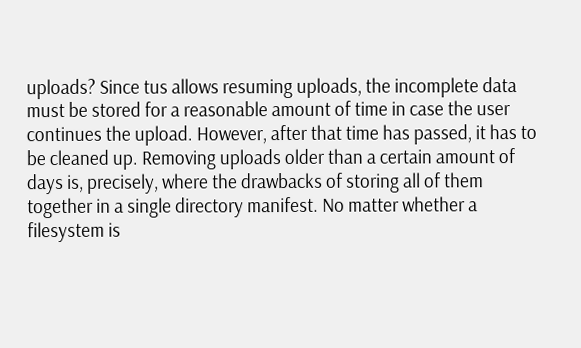uploads? Since tus allows resuming uploads, the incomplete data must be stored for a reasonable amount of time in case the user continues the upload. However, after that time has passed, it has to be cleaned up. Removing uploads older than a certain amount of days is, precisely, where the drawbacks of storing all of them together in a single directory manifest. No matter whether a filesystem is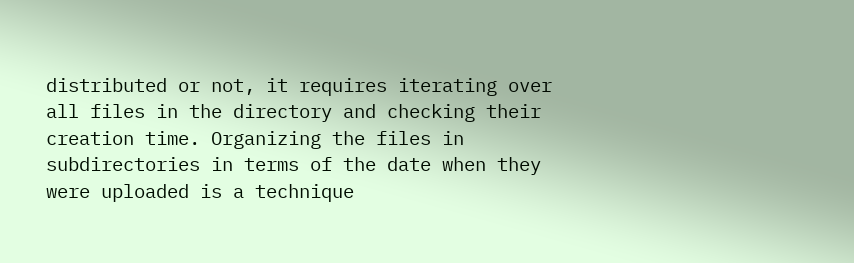distributed or not, it requires iterating over all files in the directory and checking their creation time. Organizing the files in subdirectories in terms of the date when they were uploaded is a technique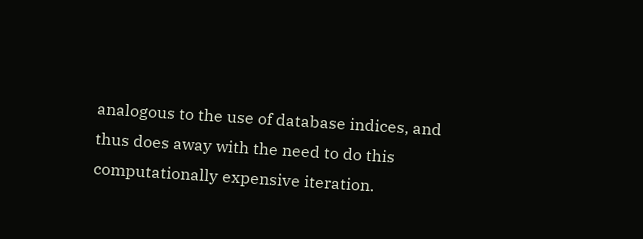analogous to the use of database indices, and thus does away with the need to do this computationally expensive iteration.